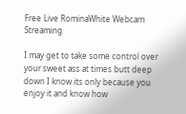Free Live RominaWhite Webcam Streaming

I may get to take some control over your sweet ass at times butt deep down I know its only because you enjoy it and know how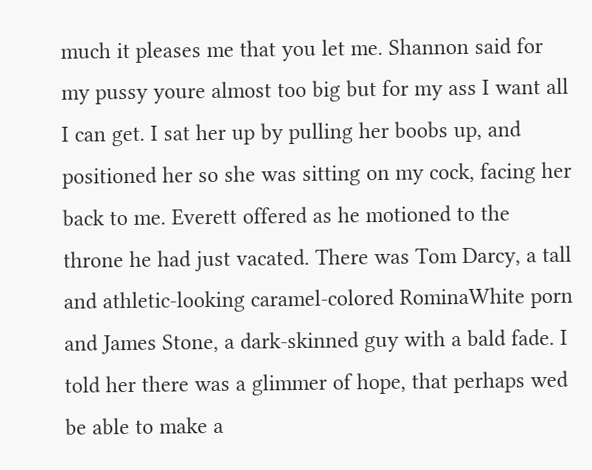much it pleases me that you let me. Shannon said for my pussy youre almost too big but for my ass I want all I can get. I sat her up by pulling her boobs up, and positioned her so she was sitting on my cock, facing her back to me. Everett offered as he motioned to the throne he had just vacated. There was Tom Darcy, a tall and athletic-looking caramel-colored RominaWhite porn and James Stone, a dark-skinned guy with a bald fade. I told her there was a glimmer of hope, that perhaps wed be able to make a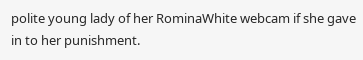polite young lady of her RominaWhite webcam if she gave in to her punishment.